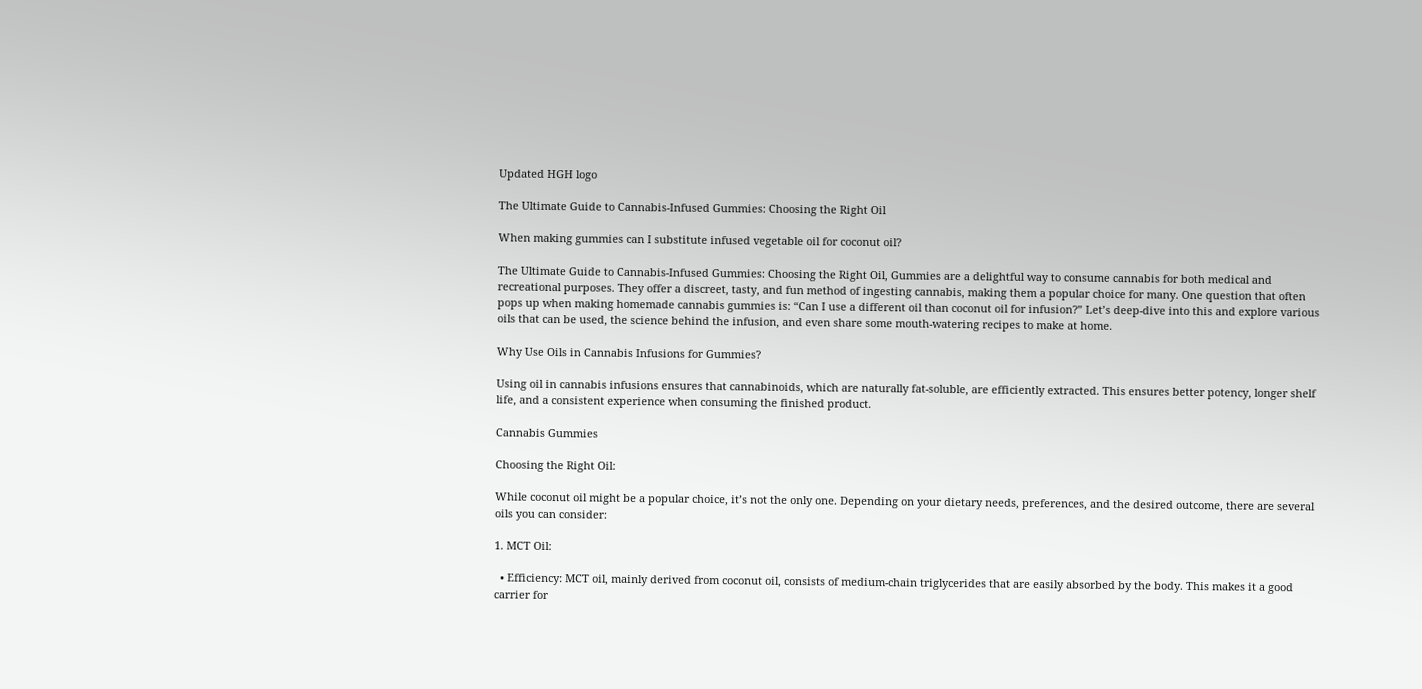Updated HGH logo

The Ultimate Guide to Cannabis-Infused Gummies: Choosing the Right Oil

When making gummies can I substitute infused vegetable oil for coconut oil?

The Ultimate Guide to Cannabis-Infused Gummies: Choosing the Right Oil, Gummies are a delightful way to consume cannabis for both medical and recreational purposes. They offer a discreet, tasty, and fun method of ingesting cannabis, making them a popular choice for many. One question that often pops up when making homemade cannabis gummies is: “Can I use a different oil than coconut oil for infusion?” Let’s deep-dive into this and explore various oils that can be used, the science behind the infusion, and even share some mouth-watering recipes to make at home.

Why Use Oils in Cannabis Infusions for Gummies?

Using oil in cannabis infusions ensures that cannabinoids, which are naturally fat-soluble, are efficiently extracted. This ensures better potency, longer shelf life, and a consistent experience when consuming the finished product.

Cannabis Gummies

Choosing the Right Oil:

While coconut oil might be a popular choice, it’s not the only one. Depending on your dietary needs, preferences, and the desired outcome, there are several oils you can consider:

1. MCT Oil:

  • Efficiency: MCT oil, mainly derived from coconut oil, consists of medium-chain triglycerides that are easily absorbed by the body. This makes it a good carrier for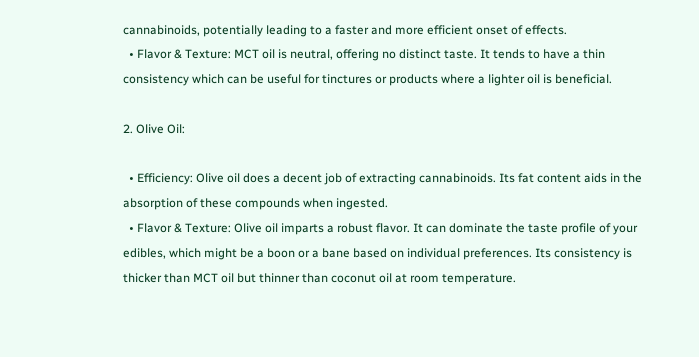cannabinoids, potentially leading to a faster and more efficient onset of effects.
  • Flavor & Texture: MCT oil is neutral, offering no distinct taste. It tends to have a thin consistency which can be useful for tinctures or products where a lighter oil is beneficial.

2. Olive Oil:

  • Efficiency: Olive oil does a decent job of extracting cannabinoids. Its fat content aids in the absorption of these compounds when ingested.
  • Flavor & Texture: Olive oil imparts a robust flavor. It can dominate the taste profile of your edibles, which might be a boon or a bane based on individual preferences. Its consistency is thicker than MCT oil but thinner than coconut oil at room temperature.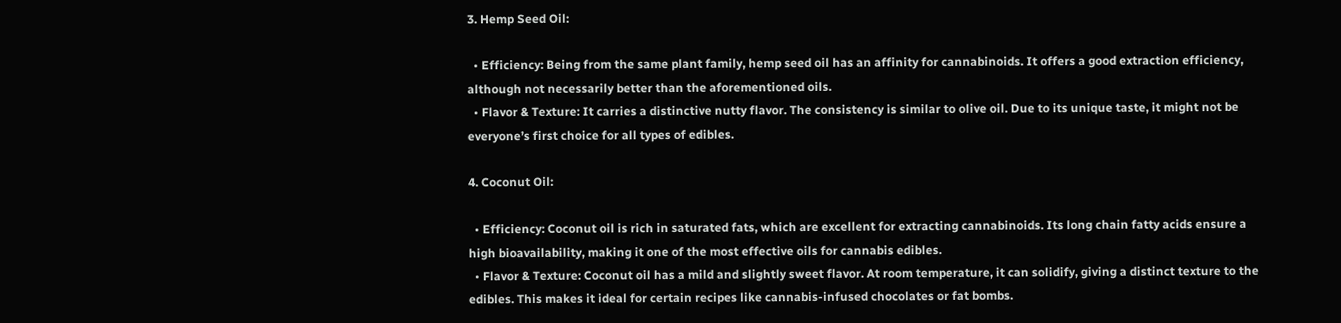3. Hemp Seed Oil:

  • Efficiency: Being from the same plant family, hemp seed oil has an affinity for cannabinoids. It offers a good extraction efficiency, although not necessarily better than the aforementioned oils.
  • Flavor & Texture: It carries a distinctive nutty flavor. The consistency is similar to olive oil. Due to its unique taste, it might not be everyone’s first choice for all types of edibles.

4. Coconut Oil:

  • Efficiency: Coconut oil is rich in saturated fats, which are excellent for extracting cannabinoids. Its long chain fatty acids ensure a high bioavailability, making it one of the most effective oils for cannabis edibles.
  • Flavor & Texture: Coconut oil has a mild and slightly sweet flavor. At room temperature, it can solidify, giving a distinct texture to the edibles. This makes it ideal for certain recipes like cannabis-infused chocolates or fat bombs.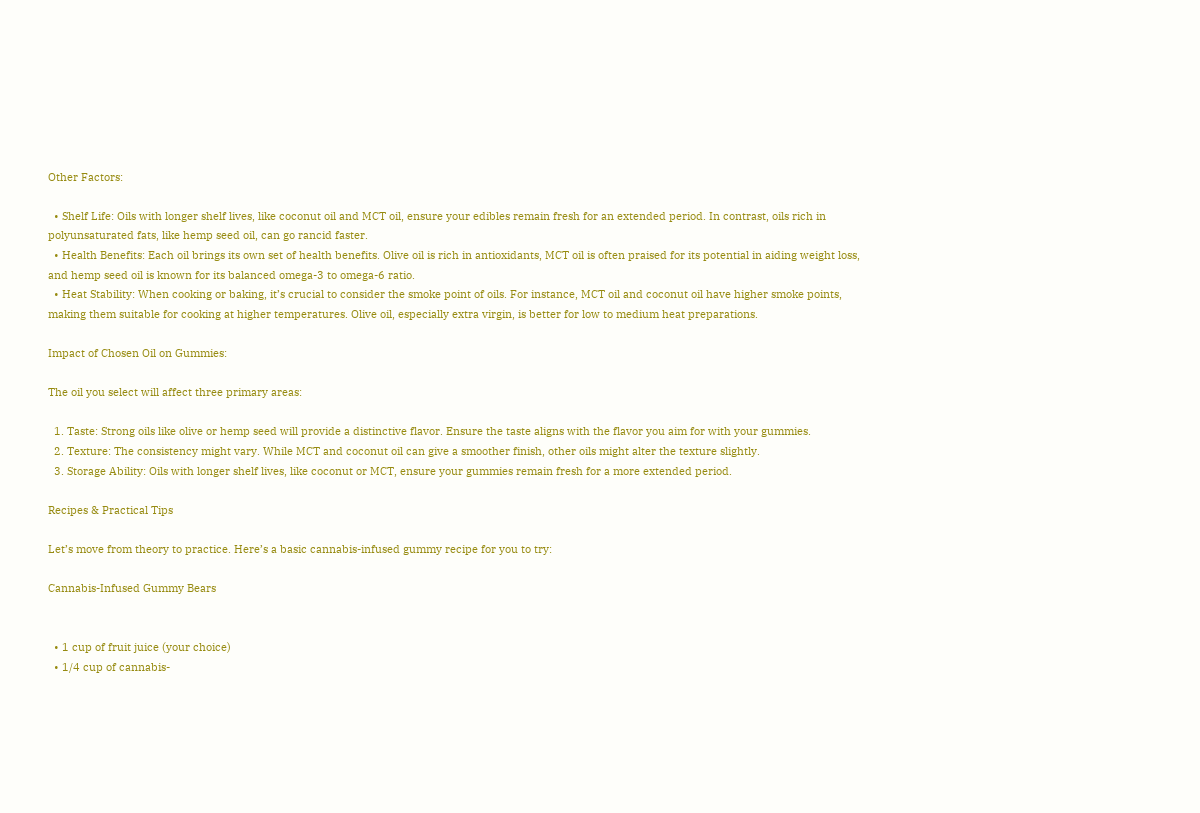Other Factors:

  • Shelf Life: Oils with longer shelf lives, like coconut oil and MCT oil, ensure your edibles remain fresh for an extended period. In contrast, oils rich in polyunsaturated fats, like hemp seed oil, can go rancid faster.
  • Health Benefits: Each oil brings its own set of health benefits. Olive oil is rich in antioxidants, MCT oil is often praised for its potential in aiding weight loss, and hemp seed oil is known for its balanced omega-3 to omega-6 ratio.
  • Heat Stability: When cooking or baking, it’s crucial to consider the smoke point of oils. For instance, MCT oil and coconut oil have higher smoke points, making them suitable for cooking at higher temperatures. Olive oil, especially extra virgin, is better for low to medium heat preparations.

Impact of Chosen Oil on Gummies:

The oil you select will affect three primary areas:

  1. Taste: Strong oils like olive or hemp seed will provide a distinctive flavor. Ensure the taste aligns with the flavor you aim for with your gummies.
  2. Texture: The consistency might vary. While MCT and coconut oil can give a smoother finish, other oils might alter the texture slightly.
  3. Storage Ability: Oils with longer shelf lives, like coconut or MCT, ensure your gummies remain fresh for a more extended period.

Recipes & Practical Tips

Let’s move from theory to practice. Here’s a basic cannabis-infused gummy recipe for you to try:

Cannabis-Infused Gummy Bears


  • 1 cup of fruit juice (your choice)
  • 1/4 cup of cannabis-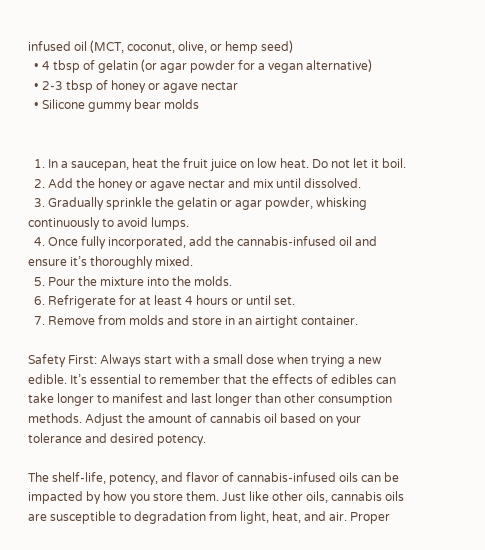infused oil (MCT, coconut, olive, or hemp seed)
  • 4 tbsp of gelatin (or agar powder for a vegan alternative)
  • 2-3 tbsp of honey or agave nectar
  • Silicone gummy bear molds


  1. In a saucepan, heat the fruit juice on low heat. Do not let it boil.
  2. Add the honey or agave nectar and mix until dissolved.
  3. Gradually sprinkle the gelatin or agar powder, whisking continuously to avoid lumps.
  4. Once fully incorporated, add the cannabis-infused oil and ensure it’s thoroughly mixed.
  5. Pour the mixture into the molds.
  6. Refrigerate for at least 4 hours or until set.
  7. Remove from molds and store in an airtight container.

Safety First: Always start with a small dose when trying a new edible. It’s essential to remember that the effects of edibles can take longer to manifest and last longer than other consumption methods. Adjust the amount of cannabis oil based on your tolerance and desired potency.

The shelf-life, potency, and flavor of cannabis-infused oils can be impacted by how you store them. Just like other oils, cannabis oils are susceptible to degradation from light, heat, and air. Proper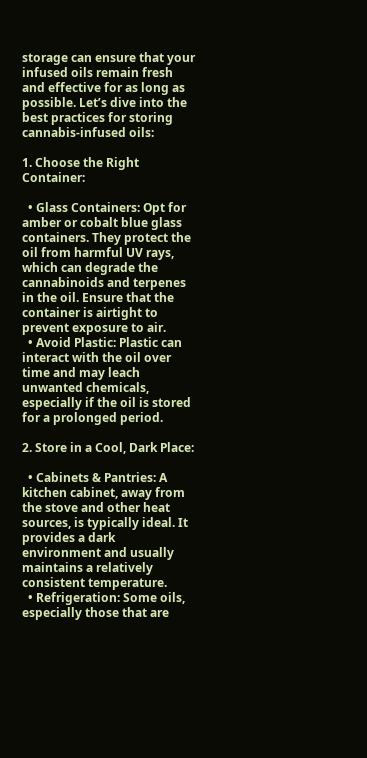storage can ensure that your infused oils remain fresh and effective for as long as possible. Let’s dive into the best practices for storing cannabis-infused oils:

1. Choose the Right Container:

  • Glass Containers: Opt for amber or cobalt blue glass containers. They protect the oil from harmful UV rays, which can degrade the cannabinoids and terpenes in the oil. Ensure that the container is airtight to prevent exposure to air.
  • Avoid Plastic: Plastic can interact with the oil over time and may leach unwanted chemicals, especially if the oil is stored for a prolonged period.

2. Store in a Cool, Dark Place:

  • Cabinets & Pantries: A kitchen cabinet, away from the stove and other heat sources, is typically ideal. It provides a dark environment and usually maintains a relatively consistent temperature.
  • Refrigeration: Some oils, especially those that are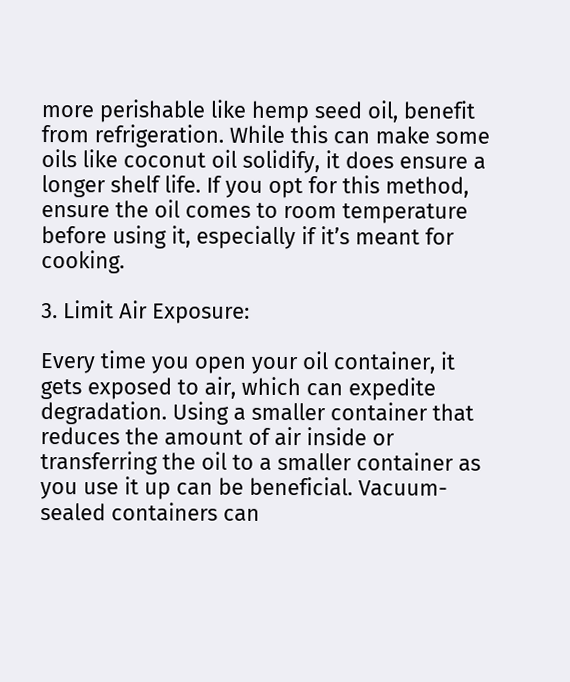more perishable like hemp seed oil, benefit from refrigeration. While this can make some oils like coconut oil solidify, it does ensure a longer shelf life. If you opt for this method, ensure the oil comes to room temperature before using it, especially if it’s meant for cooking.

3. Limit Air Exposure:

Every time you open your oil container, it gets exposed to air, which can expedite degradation. Using a smaller container that reduces the amount of air inside or transferring the oil to a smaller container as you use it up can be beneficial. Vacuum-sealed containers can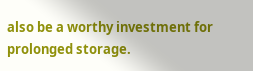also be a worthy investment for prolonged storage.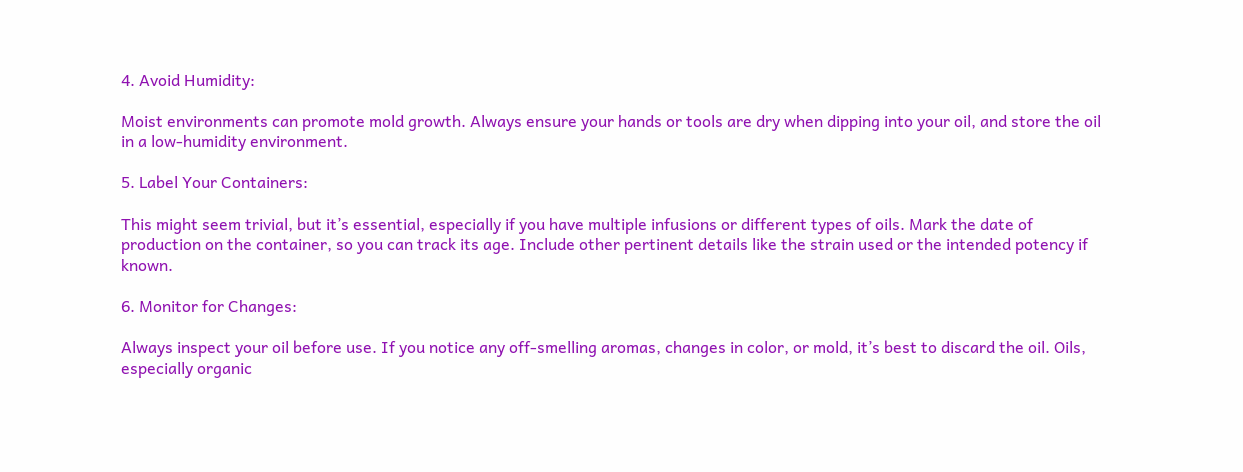4. Avoid Humidity:

Moist environments can promote mold growth. Always ensure your hands or tools are dry when dipping into your oil, and store the oil in a low-humidity environment.

5. Label Your Containers:

This might seem trivial, but it’s essential, especially if you have multiple infusions or different types of oils. Mark the date of production on the container, so you can track its age. Include other pertinent details like the strain used or the intended potency if known.

6. Monitor for Changes:

Always inspect your oil before use. If you notice any off-smelling aromas, changes in color, or mold, it’s best to discard the oil. Oils, especially organic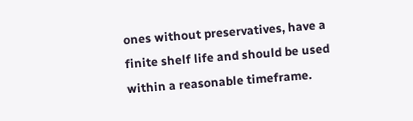ones without preservatives, have a finite shelf life and should be used within a reasonable timeframe.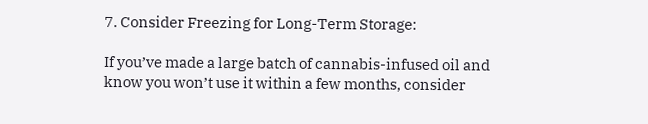7. Consider Freezing for Long-Term Storage:

If you’ve made a large batch of cannabis-infused oil and know you won’t use it within a few months, consider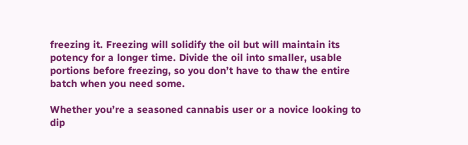freezing it. Freezing will solidify the oil but will maintain its potency for a longer time. Divide the oil into smaller, usable portions before freezing, so you don’t have to thaw the entire batch when you need some.

Whether you’re a seasoned cannabis user or a novice looking to dip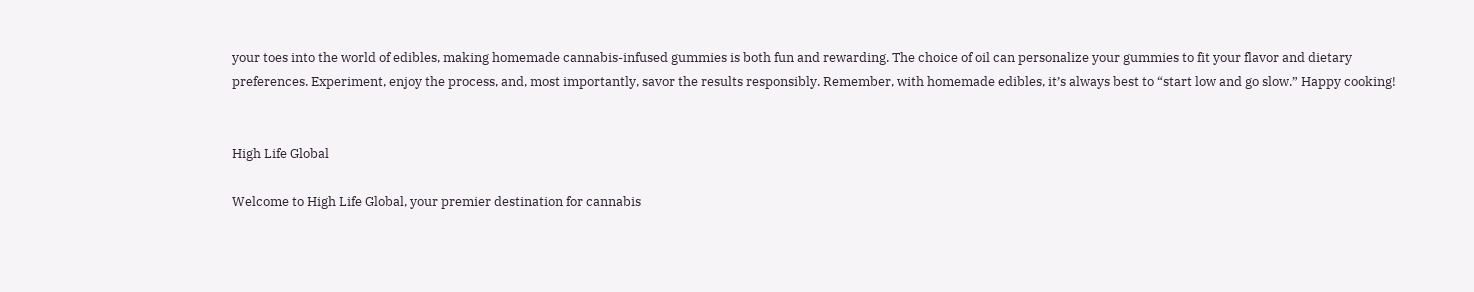your toes into the world of edibles, making homemade cannabis-infused gummies is both fun and rewarding. The choice of oil can personalize your gummies to fit your flavor and dietary preferences. Experiment, enjoy the process, and, most importantly, savor the results responsibly. Remember, with homemade edibles, it’s always best to “start low and go slow.” Happy cooking!


High Life Global

Welcome to High Life Global, your premier destination for cannabis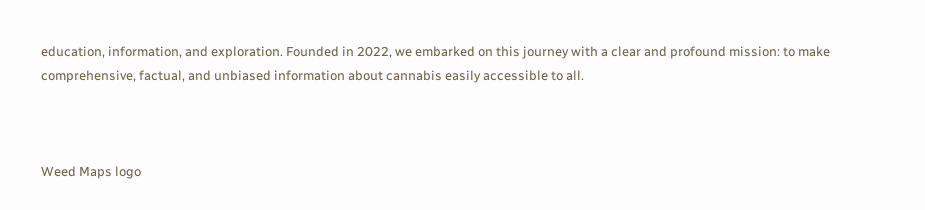education, information, and exploration. Founded in 2022, we embarked on this journey with a clear and profound mission: to make comprehensive, factual, and unbiased information about cannabis easily accessible to all.



Weed Maps logo